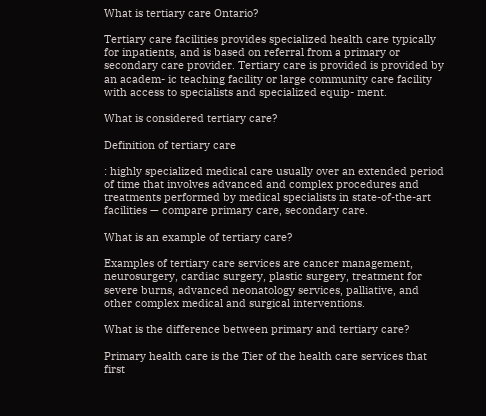What is tertiary care Ontario?

Tertiary care facilities provides specialized health care typically for inpatients, and is based on referral from a primary or secondary care provider. Tertiary care is provided is provided by an academ- ic teaching facility or large community care facility with access to specialists and specialized equip- ment.

What is considered tertiary care?

Definition of tertiary care

: highly specialized medical care usually over an extended period of time that involves advanced and complex procedures and treatments performed by medical specialists in state-of-the-art facilities — compare primary care, secondary care.

What is an example of tertiary care?

Examples of tertiary care services are cancer management, neurosurgery, cardiac surgery, plastic surgery, treatment for severe burns, advanced neonatology services, palliative, and other complex medical and surgical interventions.

What is the difference between primary and tertiary care?

Primary health care is the Tier of the health care services that first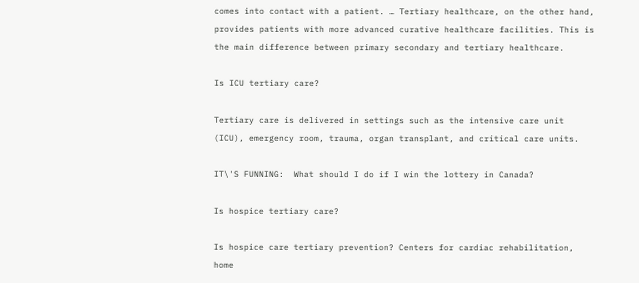comes into contact with a patient. … Tertiary healthcare, on the other hand, provides patients with more advanced curative healthcare facilities. This is the main difference between primary secondary and tertiary healthcare.

Is ICU tertiary care?

Tertiary care is delivered in settings such as the intensive care unit (ICU), emergency room, trauma, organ transplant, and critical care units.

IT\'S FUNNING:  What should I do if I win the lottery in Canada?

Is hospice tertiary care?

Is hospice care tertiary prevention? Centers for cardiac rehabilitation, home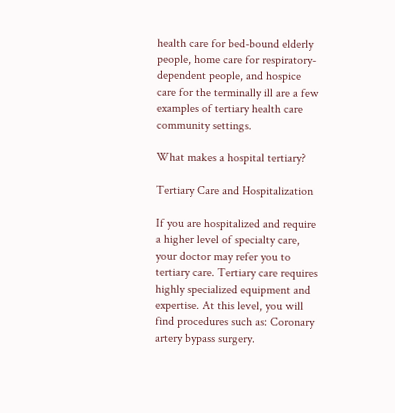health care for bed-bound elderly people, home care for respiratory- dependent people, and hospice care for the terminally ill are a few examples of tertiary health care community settings.

What makes a hospital tertiary?

Tertiary Care and Hospitalization

If you are hospitalized and require a higher level of specialty care, your doctor may refer you to tertiary care. Tertiary care requires highly specialized equipment and expertise. At this level, you will find procedures such as: Coronary artery bypass surgery.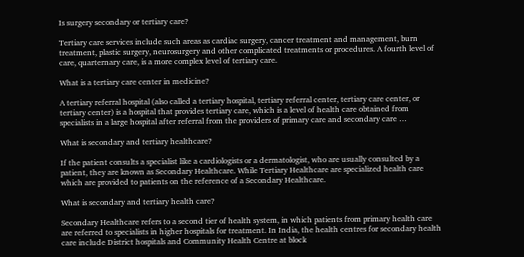Is surgery secondary or tertiary care?

Tertiary care services include such areas as cardiac surgery, cancer treatment and management, burn treatment, plastic surgery, neurosurgery and other complicated treatments or procedures. A fourth level of care, quarternary care, is a more complex level of tertiary care.

What is a tertiary care center in medicine?

A tertiary referral hospital (also called a tertiary hospital, tertiary referral center, tertiary care center, or tertiary center) is a hospital that provides tertiary care, which is a level of health care obtained from specialists in a large hospital after referral from the providers of primary care and secondary care …

What is secondary and tertiary healthcare?

If the patient consults a specialist like a cardiologists or a dermatologist, who are usually consulted by a patient, they are known as Secondary Healthcare. While Tertiary Healthcare are specialized health care which are provided to patients on the reference of a Secondary Healthcare.

What is secondary and tertiary health care?

Secondary Healthcare refers to a second tier of health system, in which patients from primary health care are referred to specialists in higher hospitals for treatment. In India, the health centres for secondary health care include District hospitals and Community Health Centre at block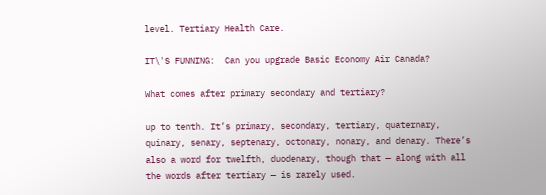level. Tertiary Health Care.

IT\'S FUNNING:  Can you upgrade Basic Economy Air Canada?

What comes after primary secondary and tertiary?

up to tenth. It’s primary, secondary, tertiary, quaternary, quinary, senary, septenary, octonary, nonary, and denary. There’s also a word for twelfth, duodenary, though that — along with all the words after tertiary — is rarely used.